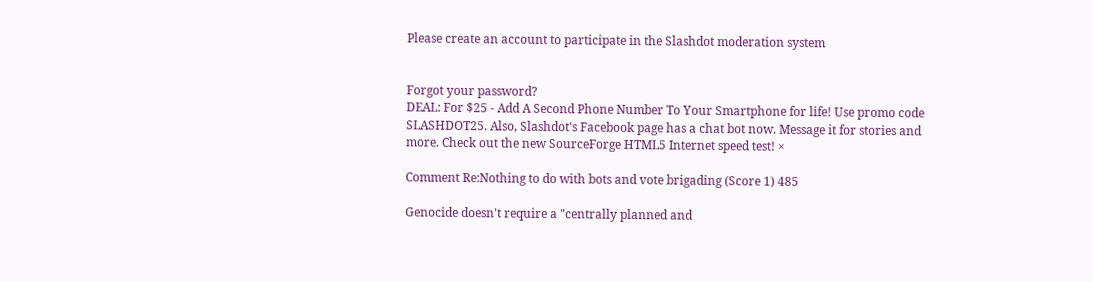Please create an account to participate in the Slashdot moderation system


Forgot your password?
DEAL: For $25 - Add A Second Phone Number To Your Smartphone for life! Use promo code SLASHDOT25. Also, Slashdot's Facebook page has a chat bot now. Message it for stories and more. Check out the new SourceForge HTML5 Internet speed test! ×

Comment Re:Nothing to do with bots and vote brigading (Score 1) 485

Genocide doesn't require a "centrally planned and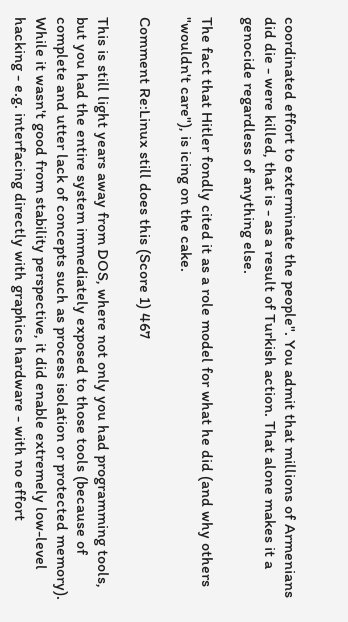coordinated effort to exterminate the people". You admit that millions of Armenians did die - were killed, that is - as a result of Turkish action. That alone makes it a genocide regardless of anything else.

The fact that Hitler fondly cited it as a role model for what he did (and why others "wouldn't care"), is icing on the cake.

Comment Re:Linux still does this (Score 1) 467

This is still light years away from DOS, where not only you had programming tools, but you had the entire system immediately exposed to those tools (because of complete and utter lack of concepts such as process isolation or protected memory). While it wasn't good from stability perspective, it did enable extremely low-level hacking - e.g. interfacing directly with graphics hardware - with no effort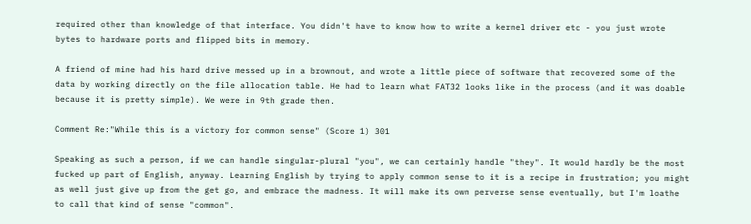required other than knowledge of that interface. You didn't have to know how to write a kernel driver etc - you just wrote bytes to hardware ports and flipped bits in memory.

A friend of mine had his hard drive messed up in a brownout, and wrote a little piece of software that recovered some of the data by working directly on the file allocation table. He had to learn what FAT32 looks like in the process (and it was doable because it is pretty simple). We were in 9th grade then.

Comment Re:"While this is a victory for common sense" (Score 1) 301

Speaking as such a person, if we can handle singular-plural "you", we can certainly handle "they". It would hardly be the most fucked up part of English, anyway. Learning English by trying to apply common sense to it is a recipe in frustration; you might as well just give up from the get go, and embrace the madness. It will make its own perverse sense eventually, but I'm loathe to call that kind of sense "common".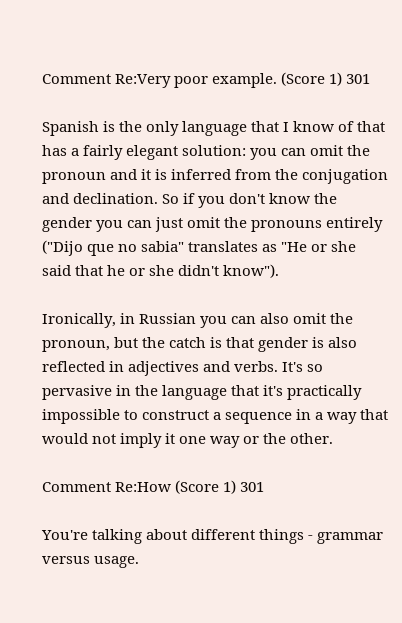Comment Re:Very poor example. (Score 1) 301

Spanish is the only language that I know of that has a fairly elegant solution: you can omit the pronoun and it is inferred from the conjugation and declination. So if you don't know the gender you can just omit the pronouns entirely ("Dijo que no sabia" translates as "He or she said that he or she didn't know").

Ironically, in Russian you can also omit the pronoun, but the catch is that gender is also reflected in adjectives and verbs. It's so pervasive in the language that it's practically impossible to construct a sequence in a way that would not imply it one way or the other.

Comment Re:How (Score 1) 301

You're talking about different things - grammar versus usage.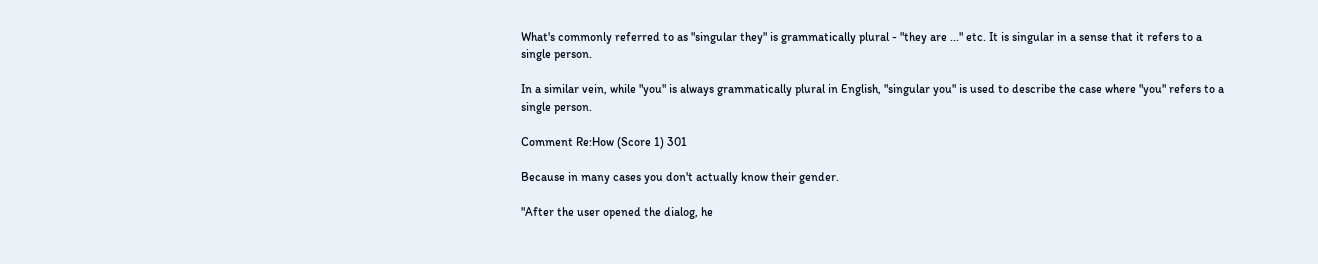What's commonly referred to as "singular they" is grammatically plural - "they are ..." etc. It is singular in a sense that it refers to a single person.

In a similar vein, while "you" is always grammatically plural in English, "singular you" is used to describe the case where "you" refers to a single person.

Comment Re:How (Score 1) 301

Because in many cases you don't actually know their gender.

"After the user opened the dialog, he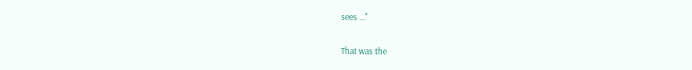sees ..."

That was the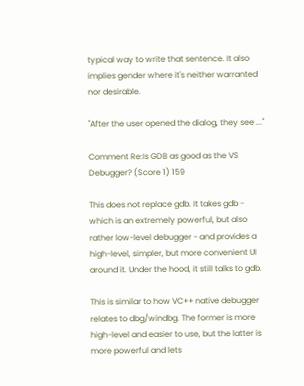typical way to write that sentence. It also implies gender where it's neither warranted nor desirable.

"After the user opened the dialog, they see ..."

Comment Re:Is GDB as good as the VS Debugger? (Score 1) 159

This does not replace gdb. It takes gdb - which is an extremely powerful, but also rather low-level debugger - and provides a high-level, simpler, but more convenient UI around it. Under the hood, it still talks to gdb.

This is similar to how VC++ native debugger relates to dbg/windbg. The former is more high-level and easier to use, but the latter is more powerful and lets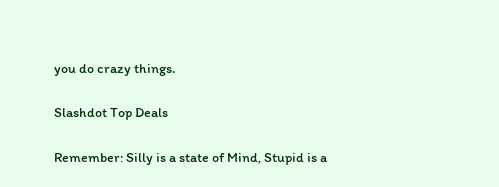you do crazy things.

Slashdot Top Deals

Remember: Silly is a state of Mind, Stupid is a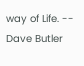way of Life. -- Dave Butler